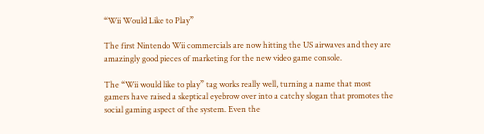“Wii Would Like to Play”

The first Nintendo Wii commercials are now hitting the US airwaves and they are amazingly good pieces of marketing for the new video game console.

The “Wii would like to play” tag works really well, turning a name that most gamers have raised a skeptical eyebrow over into a catchy slogan that promotes the social gaming aspect of the system. Even the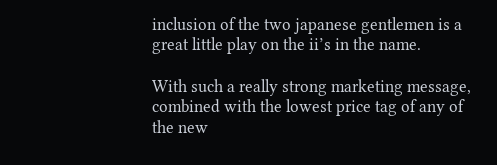inclusion of the two japanese gentlemen is a great little play on the ii’s in the name.

With such a really strong marketing message, combined with the lowest price tag of any of the new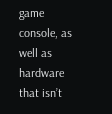game console, as well as hardware that isn’t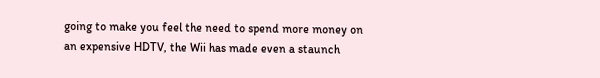going to make you feel the need to spend more money on an expensive HDTV, the Wii has made even a staunch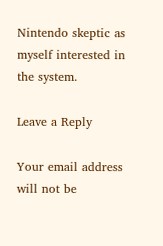Nintendo skeptic as myself interested in the system.

Leave a Reply

Your email address will not be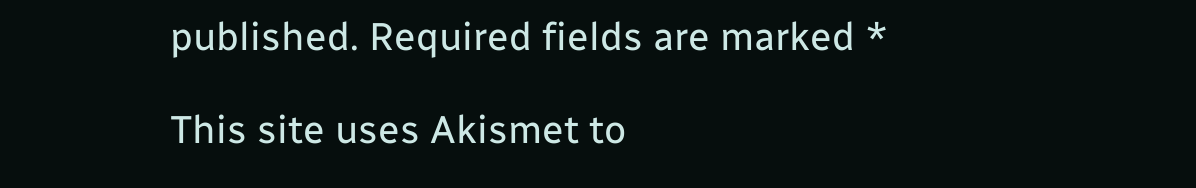published. Required fields are marked *

This site uses Akismet to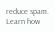reduce spam. Learn how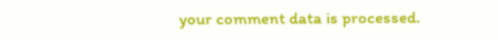your comment data is processed.